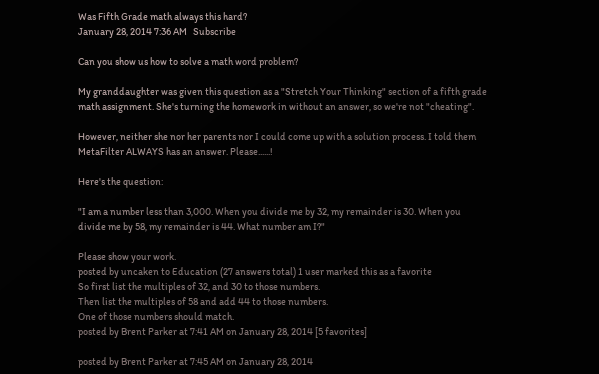Was Fifth Grade math always this hard?
January 28, 2014 7:36 AM   Subscribe

Can you show us how to solve a math word problem?

My granddaughter was given this question as a "Stretch Your Thinking" section of a fifth grade math assignment. She's turning the homework in without an answer, so we're not "cheating".

However, neither she nor her parents nor I could come up with a solution process. I told them MetaFilter ALWAYS has an answer. Please......!

Here's the question:

"I am a number less than 3,000. When you divide me by 32, my remainder is 30. When you divide me by 58, my remainder is 44. What number am I?"

Please show your work.
posted by uncaken to Education (27 answers total) 1 user marked this as a favorite
So first list the multiples of 32, and 30 to those numbers.
Then list the multiples of 58 and add 44 to those numbers.
One of those numbers should match.
posted by Brent Parker at 7:41 AM on January 28, 2014 [5 favorites]

posted by Brent Parker at 7:45 AM on January 28, 2014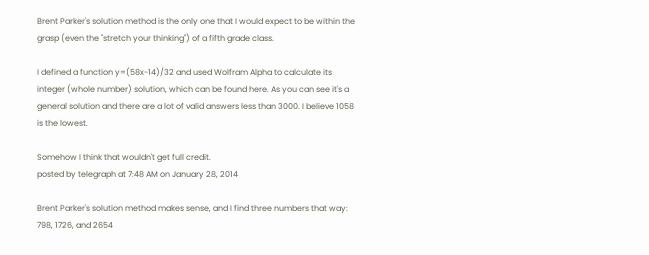Brent Parker's solution method is the only one that I would expect to be within the grasp (even the "stretch your thinking") of a fifth grade class.

I defined a function y=(58x-14)/32 and used Wolfram Alpha to calculate its integer (whole number) solution, which can be found here. As you can see it's a general solution and there are a lot of valid answers less than 3000. I believe 1058 is the lowest.

Somehow I think that wouldn't get full credit.
posted by telegraph at 7:48 AM on January 28, 2014

Brent Parker's solution method makes sense, and I find three numbers that way: 798, 1726, and 2654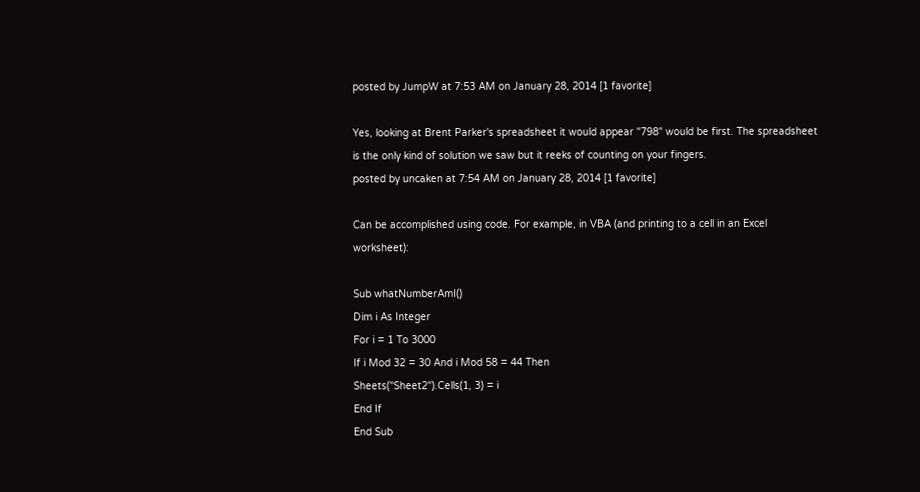posted by JumpW at 7:53 AM on January 28, 2014 [1 favorite]

Yes, looking at Brent Parker's spreadsheet it would appear "798" would be first. The spreadsheet is the only kind of solution we saw but it reeks of counting on your fingers.
posted by uncaken at 7:54 AM on January 28, 2014 [1 favorite]

Can be accomplished using code. For example, in VBA (and printing to a cell in an Excel worksheet):

Sub whatNumberAmI()
Dim i As Integer
For i = 1 To 3000
If i Mod 32 = 30 And i Mod 58 = 44 Then
Sheets("Sheet2").Cells(1, 3) = i
End If
End Sub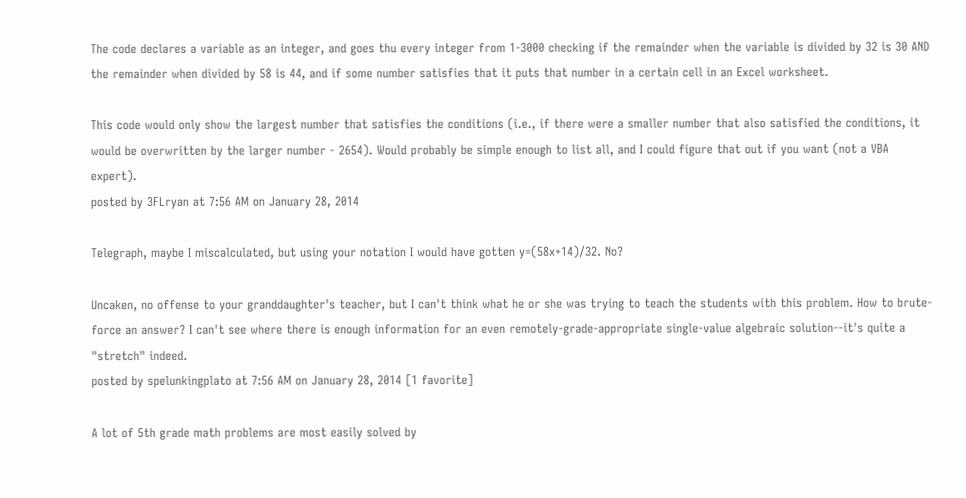The code declares a variable as an integer, and goes thu every integer from 1-3000 checking if the remainder when the variable is divided by 32 is 30 AND the remainder when divided by 58 is 44, and if some number satisfies that it puts that number in a certain cell in an Excel worksheet.

This code would only show the largest number that satisfies the conditions (i.e., if there were a smaller number that also satisfied the conditions, it would be overwritten by the larger number - 2654). Would probably be simple enough to list all, and I could figure that out if you want (not a VBA expert).
posted by 3FLryan at 7:56 AM on January 28, 2014

Telegraph, maybe I miscalculated, but using your notation I would have gotten y=(58x+14)/32. No?

Uncaken, no offense to your granddaughter's teacher, but I can't think what he or she was trying to teach the students with this problem. How to brute-force an answer? I can't see where there is enough information for an even remotely-grade-appropriate single-value algebraic solution--it's quite a "stretch" indeed.
posted by spelunkingplato at 7:56 AM on January 28, 2014 [1 favorite]

A lot of 5th grade math problems are most easily solved by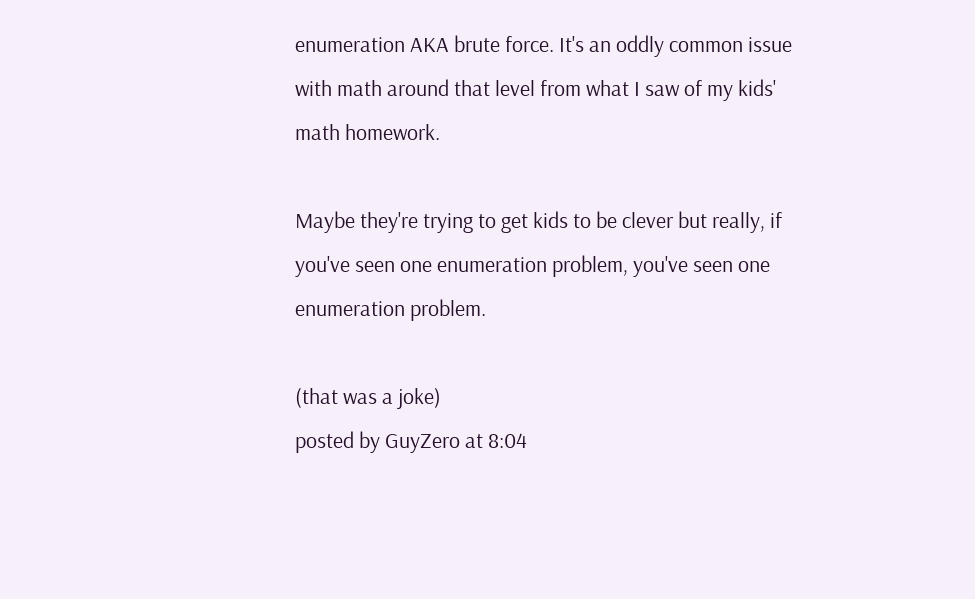enumeration AKA brute force. It's an oddly common issue with math around that level from what I saw of my kids' math homework.

Maybe they're trying to get kids to be clever but really, if you've seen one enumeration problem, you've seen one enumeration problem.

(that was a joke)
posted by GuyZero at 8:04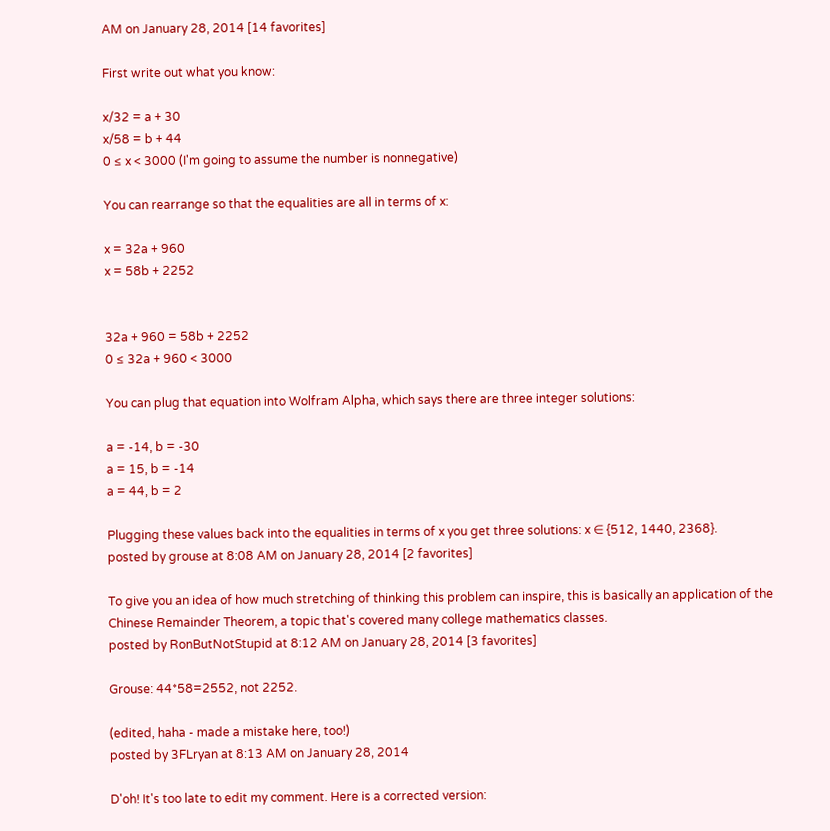AM on January 28, 2014 [14 favorites]

First write out what you know:

x/32 = a + 30
x/58 = b + 44
0 ≤ x < 3000 (I'm going to assume the number is nonnegative)

You can rearrange so that the equalities are all in terms of x:

x = 32a + 960
x = 58b + 2252


32a + 960 = 58b + 2252
0 ≤ 32a + 960 < 3000

You can plug that equation into Wolfram Alpha, which says there are three integer solutions:

a = -14, b = -30
a = 15, b = -14
a = 44, b = 2

Plugging these values back into the equalities in terms of x you get three solutions: x ∈ {512, 1440, 2368}.
posted by grouse at 8:08 AM on January 28, 2014 [2 favorites]

To give you an idea of how much stretching of thinking this problem can inspire, this is basically an application of the Chinese Remainder Theorem, a topic that's covered many college mathematics classes.
posted by RonButNotStupid at 8:12 AM on January 28, 2014 [3 favorites]

Grouse: 44*58=2552, not 2252.

(edited, haha - made a mistake here, too!)
posted by 3FLryan at 8:13 AM on January 28, 2014

D'oh! It's too late to edit my comment. Here is a corrected version: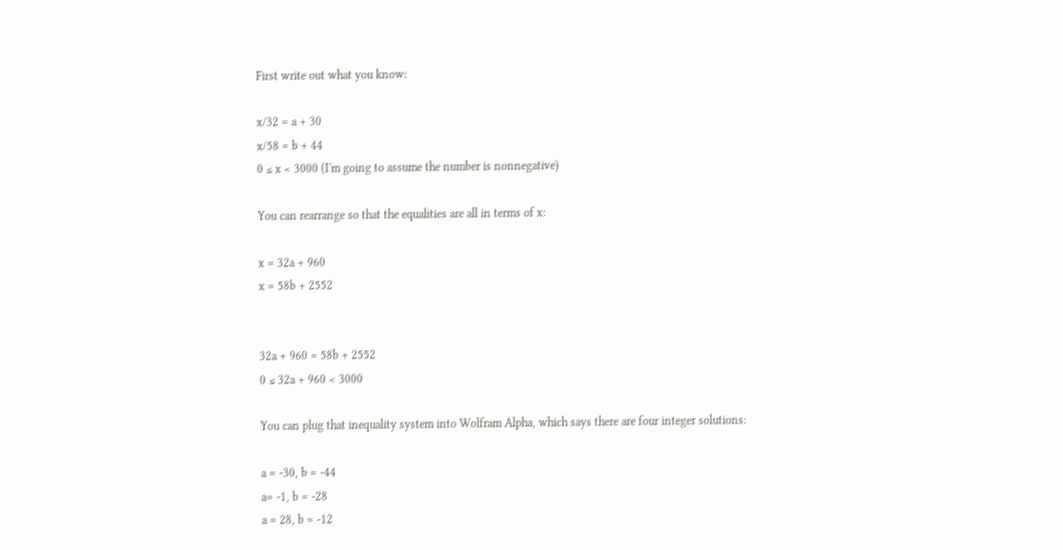First write out what you know:

x/32 = a + 30
x/58 = b + 44
0 ≤ x < 3000 (I'm going to assume the number is nonnegative)

You can rearrange so that the equalities are all in terms of x:

x = 32a + 960
x = 58b + 2552


32a + 960 = 58b + 2552
0 ≤ 32a + 960 < 3000

You can plug that inequality system into Wolfram Alpha, which says there are four integer solutions:

a = -30, b = -44
a= -1, b = -28
a = 28, b = -12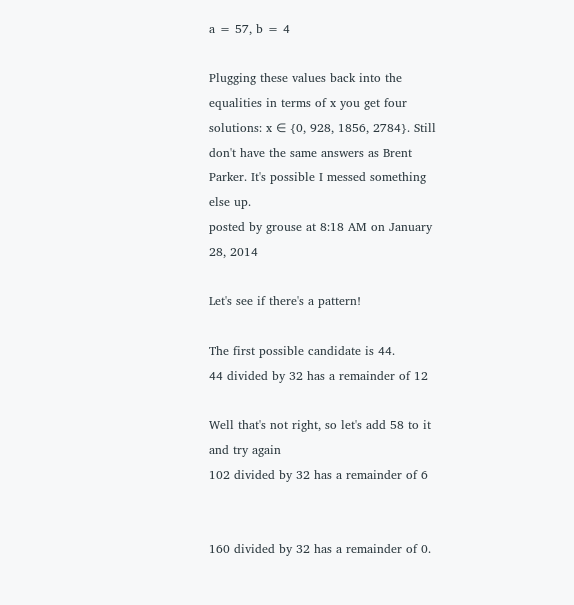a = 57, b = 4

Plugging these values back into the equalities in terms of x you get four solutions: x ∈ {0, 928, 1856, 2784}. Still don't have the same answers as Brent Parker. It's possible I messed something else up.
posted by grouse at 8:18 AM on January 28, 2014

Let's see if there's a pattern!

The first possible candidate is 44.
44 divided by 32 has a remainder of 12

Well that's not right, so let's add 58 to it and try again
102 divided by 32 has a remainder of 6


160 divided by 32 has a remainder of 0.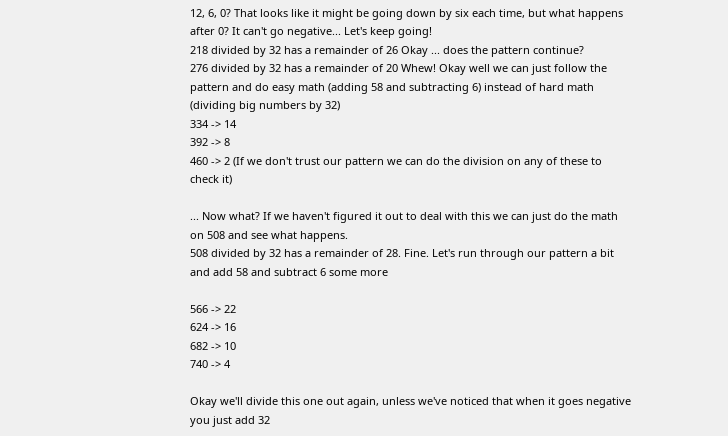12, 6, 0? That looks like it might be going down by six each time, but what happens after 0? It can't go negative... Let's keep going!
218 divided by 32 has a remainder of 26 Okay ... does the pattern continue?
276 divided by 32 has a remainder of 20 Whew! Okay well we can just follow the pattern and do easy math (adding 58 and subtracting 6) instead of hard math (dividing big numbers by 32)
334 -> 14
392 -> 8
460 -> 2 (If we don't trust our pattern we can do the division on any of these to check it)

... Now what? If we haven't figured it out to deal with this we can just do the math on 508 and see what happens.
508 divided by 32 has a remainder of 28. Fine. Let's run through our pattern a bit and add 58 and subtract 6 some more

566 -> 22
624 -> 16
682 -> 10
740 -> 4

Okay we'll divide this one out again, unless we've noticed that when it goes negative you just add 32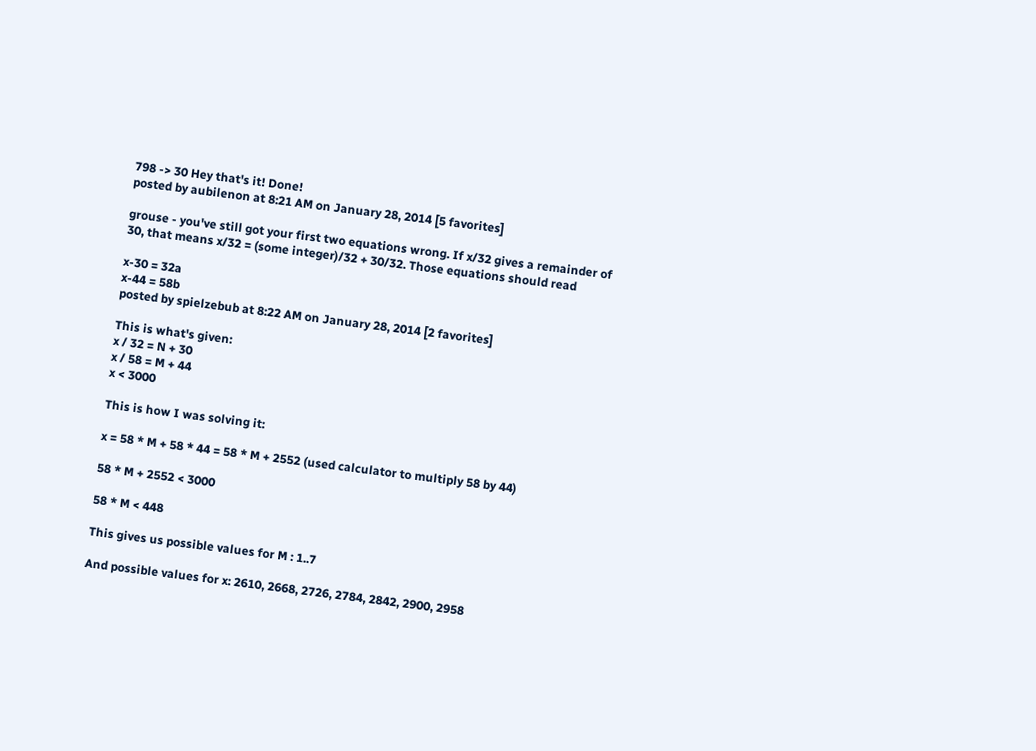798 -> 30 Hey that's it! Done!
posted by aubilenon at 8:21 AM on January 28, 2014 [5 favorites]

grouse - you've still got your first two equations wrong. If x/32 gives a remainder of 30, that means x/32 = (some integer)/32 + 30/32. Those equations should read

x-30 = 32a
x-44 = 58b
posted by spielzebub at 8:22 AM on January 28, 2014 [2 favorites]

This is what's given:
x / 32 = N + 30
x / 58 = M + 44
x < 3000

This is how I was solving it:

x = 58 * M + 58 * 44 = 58 * M + 2552 (used calculator to multiply 58 by 44)

58 * M + 2552 < 3000

58 * M < 448

This gives us possible values for M : 1..7

And possible values for x: 2610, 2668, 2726, 2784, 2842, 2900, 2958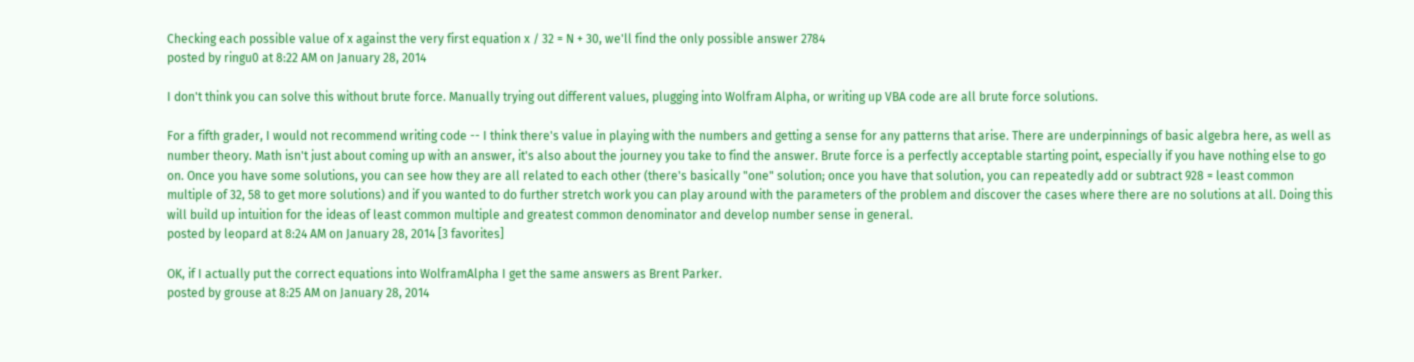Checking each possible value of x against the very first equation x / 32 = N + 30, we'll find the only possible answer 2784
posted by ringu0 at 8:22 AM on January 28, 2014

I don't think you can solve this without brute force. Manually trying out different values, plugging into Wolfram Alpha, or writing up VBA code are all brute force solutions.

For a fifth grader, I would not recommend writing code -- I think there's value in playing with the numbers and getting a sense for any patterns that arise. There are underpinnings of basic algebra here, as well as number theory. Math isn't just about coming up with an answer, it's also about the journey you take to find the answer. Brute force is a perfectly acceptable starting point, especially if you have nothing else to go on. Once you have some solutions, you can see how they are all related to each other (there's basically "one" solution; once you have that solution, you can repeatedly add or subtract 928 = least common multiple of 32, 58 to get more solutions) and if you wanted to do further stretch work you can play around with the parameters of the problem and discover the cases where there are no solutions at all. Doing this will build up intuition for the ideas of least common multiple and greatest common denominator and develop number sense in general.
posted by leopard at 8:24 AM on January 28, 2014 [3 favorites]

OK, if I actually put the correct equations into WolframAlpha I get the same answers as Brent Parker.
posted by grouse at 8:25 AM on January 28, 2014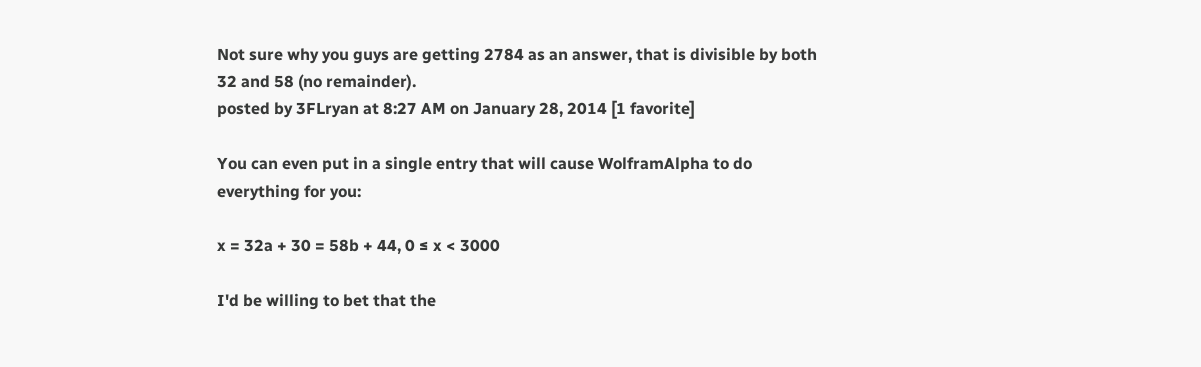Not sure why you guys are getting 2784 as an answer, that is divisible by both 32 and 58 (no remainder).
posted by 3FLryan at 8:27 AM on January 28, 2014 [1 favorite]

You can even put in a single entry that will cause WolframAlpha to do everything for you:

x = 32a + 30 = 58b + 44, 0 ≤ x < 3000

I'd be willing to bet that the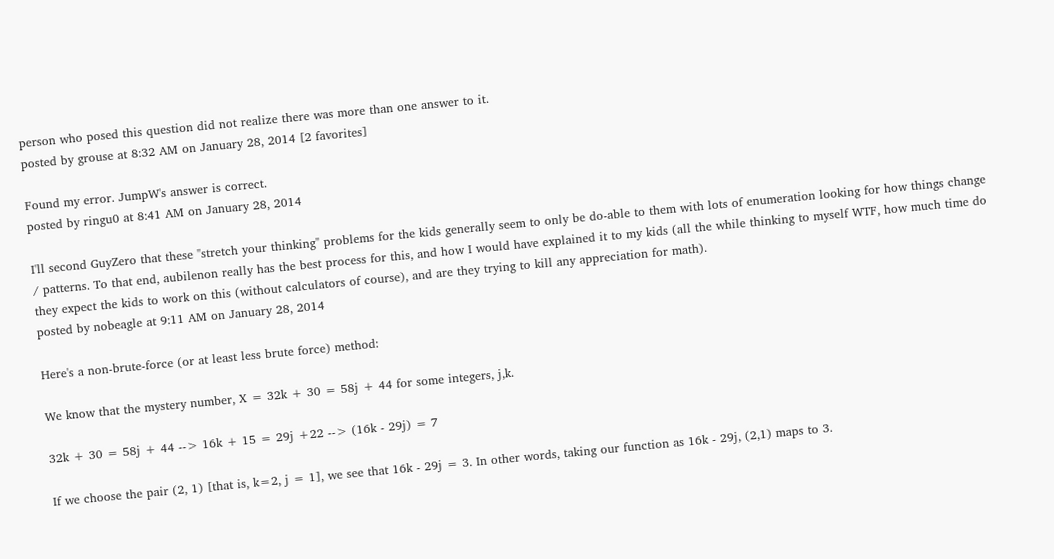person who posed this question did not realize there was more than one answer to it.
posted by grouse at 8:32 AM on January 28, 2014 [2 favorites]

Found my error. JumpW's answer is correct.
posted by ringu0 at 8:41 AM on January 28, 2014

I'll second GuyZero that these "stretch your thinking" problems for the kids generally seem to only be do-able to them with lots of enumeration looking for how things change / patterns. To that end, aubilenon really has the best process for this, and how I would have explained it to my kids (all the while thinking to myself WTF, how much time do they expect the kids to work on this (without calculators of course), and are they trying to kill any appreciation for math).
posted by nobeagle at 9:11 AM on January 28, 2014

Here's a non-brute-force (or at least less brute force) method:

We know that the mystery number, X = 32k + 30 = 58j + 44 for some integers, j,k.

32k + 30 = 58j + 44 --> 16k + 15 = 29j +22 --> (16k - 29j) = 7

If we choose the pair (2, 1) [that is, k=2, j = 1], we see that 16k - 29j = 3. In other words, taking our function as 16k - 29j, (2,1) maps to 3.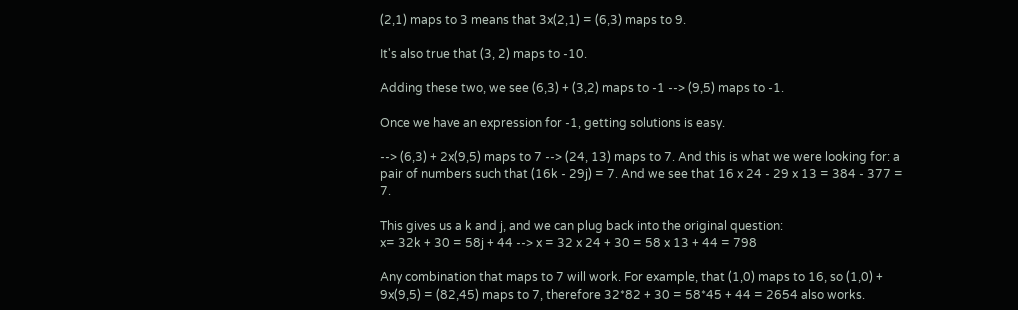(2,1) maps to 3 means that 3x(2,1) = (6,3) maps to 9.

It's also true that (3, 2) maps to -10.

Adding these two, we see (6,3) + (3,2) maps to -1 --> (9,5) maps to -1.

Once we have an expression for -1, getting solutions is easy.

--> (6,3) + 2x(9,5) maps to 7 --> (24, 13) maps to 7. And this is what we were looking for: a pair of numbers such that (16k - 29j) = 7. And we see that 16 x 24 - 29 x 13 = 384 - 377 = 7.

This gives us a k and j, and we can plug back into the original question:
x= 32k + 30 = 58j + 44 --> x = 32 x 24 + 30 = 58 x 13 + 44 = 798

Any combination that maps to 7 will work. For example, that (1,0) maps to 16, so (1,0) + 9x(9,5) = (82,45) maps to 7, therefore 32*82 + 30 = 58*45 + 44 = 2654 also works.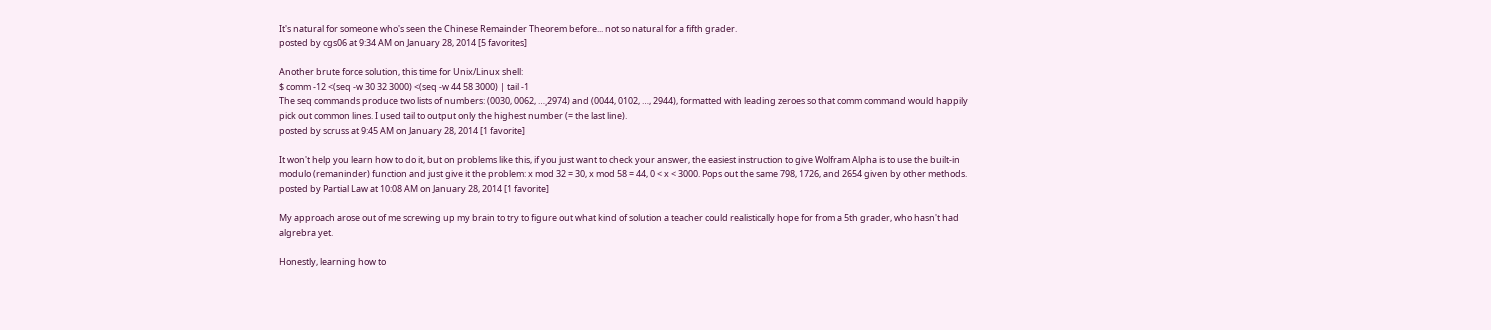It's natural for someone who's seen the Chinese Remainder Theorem before... not so natural for a fifth grader.
posted by cgs06 at 9:34 AM on January 28, 2014 [5 favorites]

Another brute force solution, this time for Unix/Linux shell:
$ comm -12 <(seq -w 30 32 3000) <(seq -w 44 58 3000) | tail -1
The seq commands produce two lists of numbers: (0030, 0062, …¸2974) and (0044, 0102, …, 2944), formatted with leading zeroes so that comm command would happily pick out common lines. I used tail to output only the highest number (= the last line).
posted by scruss at 9:45 AM on January 28, 2014 [1 favorite]

It won't help you learn how to do it, but on problems like this, if you just want to check your answer, the easiest instruction to give Wolfram Alpha is to use the built-in modulo (remaninder) function and just give it the problem: x mod 32 = 30, x mod 58 = 44, 0 < x < 3000. Pops out the same 798, 1726, and 2654 given by other methods.
posted by Partial Law at 10:08 AM on January 28, 2014 [1 favorite]

My approach arose out of me screwing up my brain to try to figure out what kind of solution a teacher could realistically hope for from a 5th grader, who hasn't had algrebra yet.

Honestly, learning how to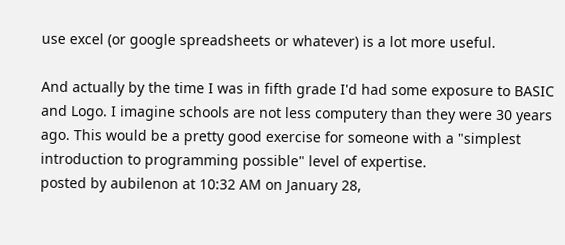use excel (or google spreadsheets or whatever) is a lot more useful.

And actually by the time I was in fifth grade I'd had some exposure to BASIC and Logo. I imagine schools are not less computery than they were 30 years ago. This would be a pretty good exercise for someone with a "simplest introduction to programming possible" level of expertise.
posted by aubilenon at 10:32 AM on January 28,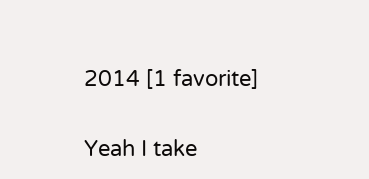2014 [1 favorite]

Yeah I take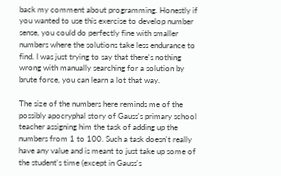back my comment about programming. Honestly if you wanted to use this exercise to develop number sense, you could do perfectly fine with smaller numbers where the solutions take less endurance to find. I was just trying to say that there's nothing wrong with manually searching for a solution by brute force, you can learn a lot that way.

The size of the numbers here reminds me of the possibly apocryphal story of Gauss's primary school teacher assigning him the task of adding up the numbers from 1 to 100. Such a task doesn't really have any value and is meant to just take up some of the student's time (except in Gauss's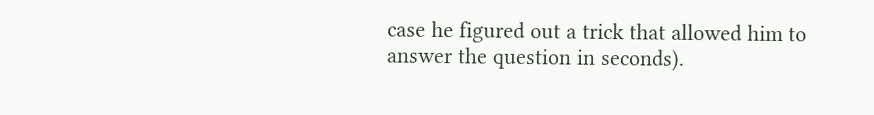case he figured out a trick that allowed him to answer the question in seconds).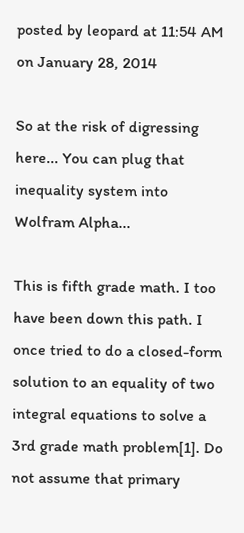posted by leopard at 11:54 AM on January 28, 2014

So at the risk of digressing here... You can plug that inequality system into Wolfram Alpha...

This is fifth grade math. I too have been down this path. I once tried to do a closed-form solution to an equality of two integral equations to solve a 3rd grade math problem[1]. Do not assume that primary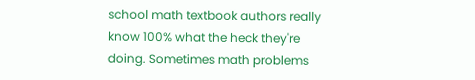school math textbook authors really know 100% what the heck they're doing. Sometimes math problems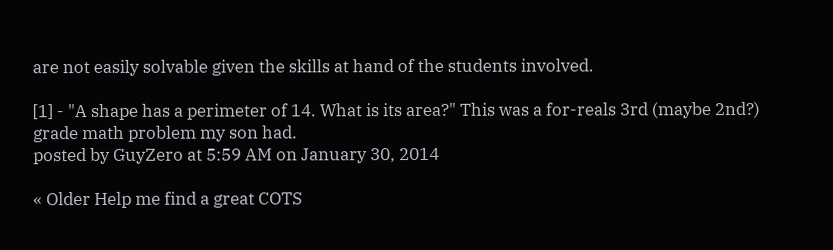are not easily solvable given the skills at hand of the students involved.

[1] - "A shape has a perimeter of 14. What is its area?" This was a for-reals 3rd (maybe 2nd?) grade math problem my son had.
posted by GuyZero at 5:59 AM on January 30, 2014

« Older Help me find a great COTS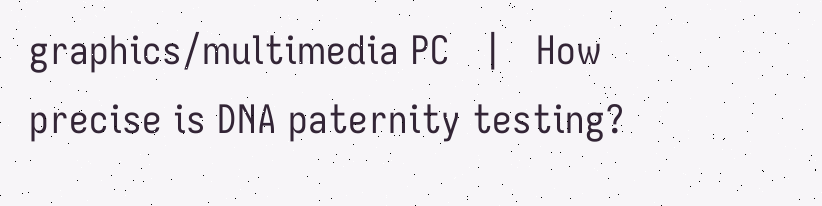graphics/multimedia PC   |   How precise is DNA paternity testing?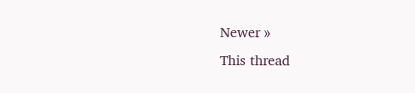Newer »
This thread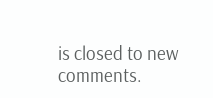is closed to new comments.